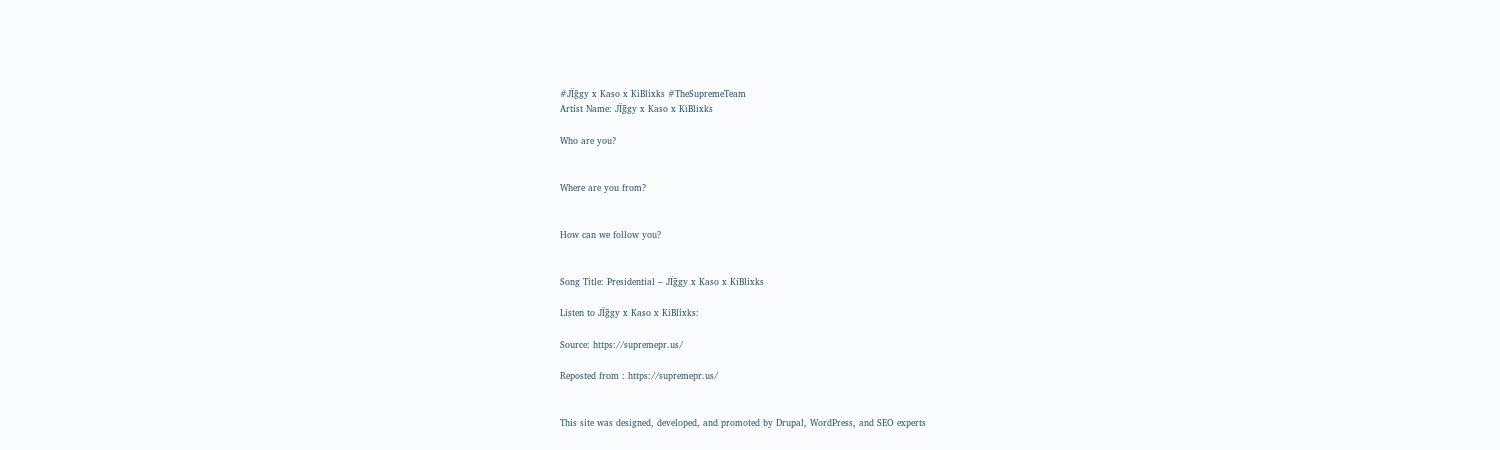#JÏḡgy x Kaso x KiBlixks #TheSupremeTeam
Artist Name: JÏḡgy x Kaso x KiBlixks

Who are you?


Where are you from?


How can we follow you?


Song Title: Presidential – JÏḡgy x Kaso x KiBlixks

Listen to JÏḡgy x Kaso x KiBlixks:

Source: https://supremepr.us/

Reposted from : https://supremepr.us/


This site was designed, developed, and promoted by Drupal, WordPress, and SEO experts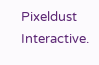Pixeldust Interactive.